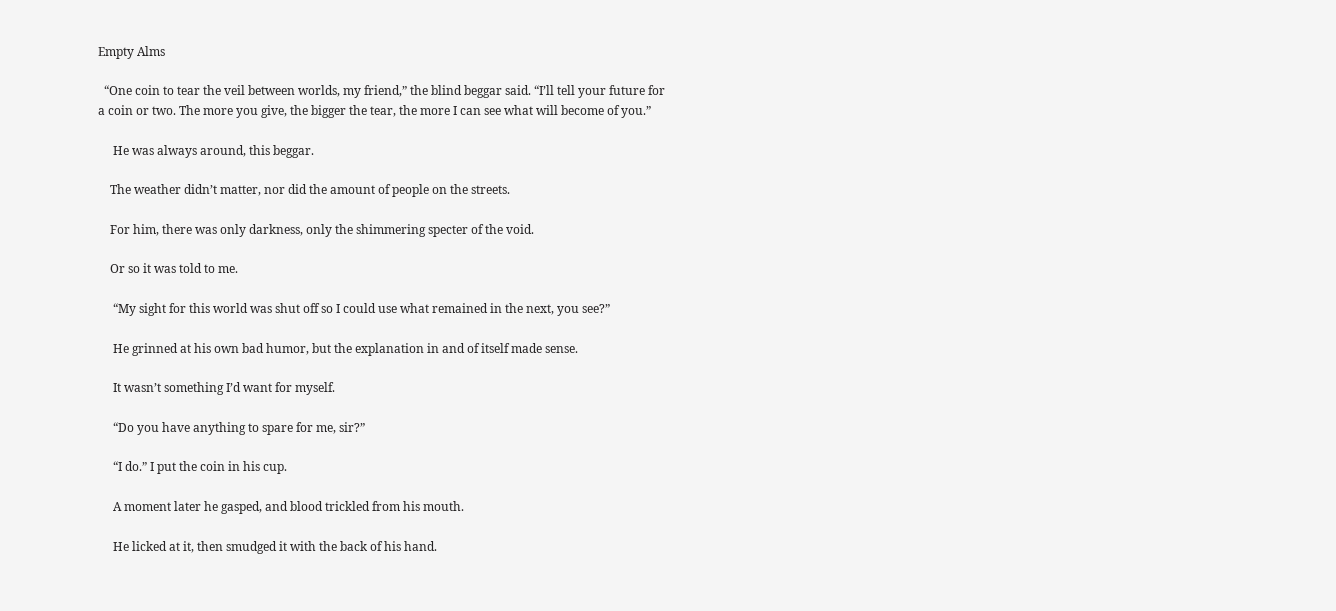Empty Alms

  “One coin to tear the veil between worlds, my friend,” the blind beggar said. “I’ll tell your future for a coin or two. The more you give, the bigger the tear, the more I can see what will become of you.”

     He was always around, this beggar.

    The weather didn’t matter, nor did the amount of people on the streets.

    For him, there was only darkness, only the shimmering specter of the void.

    Or so it was told to me.

     “My sight for this world was shut off so I could use what remained in the next, you see?”

     He grinned at his own bad humor, but the explanation in and of itself made sense.

     It wasn’t something I’d want for myself.

     “Do you have anything to spare for me, sir?”

     “I do.” I put the coin in his cup.

     A moment later he gasped, and blood trickled from his mouth.

     He licked at it, then smudged it with the back of his hand.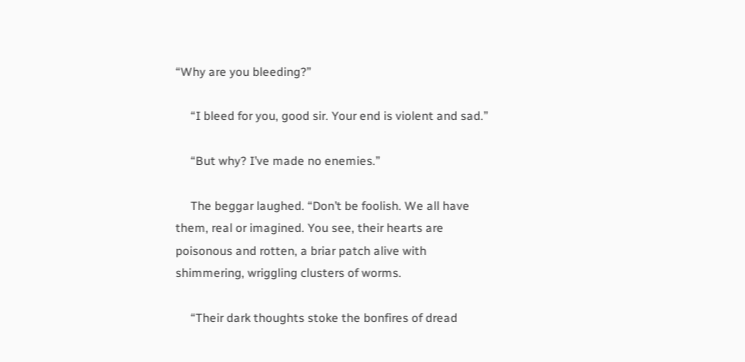“Why are you bleeding?”

     “I bleed for you, good sir. Your end is violent and sad.”

     “But why? I’ve made no enemies.”

     The beggar laughed. “Don’t be foolish. We all have them, real or imagined. You see, their hearts are poisonous and rotten, a briar patch alive with shimmering, wriggling clusters of worms.

     “Their dark thoughts stoke the bonfires of dread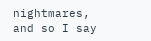nightmares, and so I say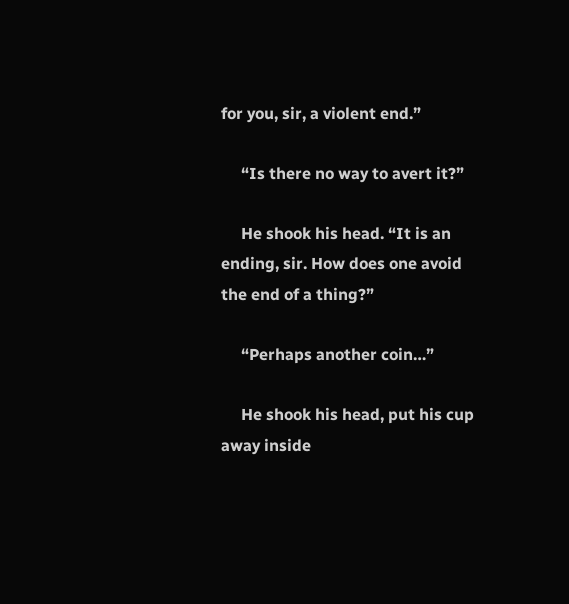for you, sir, a violent end.”

     “Is there no way to avert it?”

     He shook his head. “It is an ending, sir. How does one avoid the end of a thing?”

     “Perhaps another coin…”

     He shook his head, put his cup away inside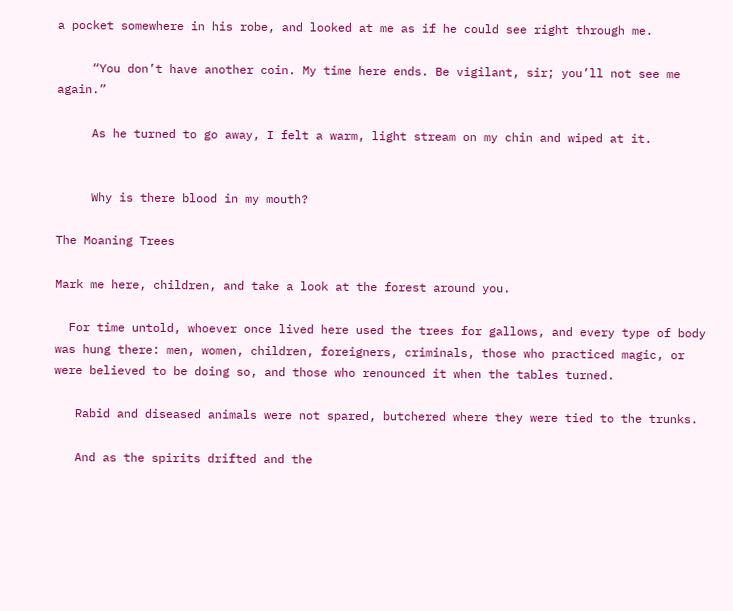a pocket somewhere in his robe, and looked at me as if he could see right through me.

     “You don’t have another coin. My time here ends. Be vigilant, sir; you’ll not see me again.”

     As he turned to go away, I felt a warm, light stream on my chin and wiped at it.


     Why is there blood in my mouth?

The Moaning Trees

Mark me here, children, and take a look at the forest around you.

  For time untold, whoever once lived here used the trees for gallows, and every type of body was hung there: men, women, children, foreigners, criminals, those who practiced magic, or were believed to be doing so, and those who renounced it when the tables turned.

   Rabid and diseased animals were not spared, butchered where they were tied to the trunks.

   And as the spirits drifted and the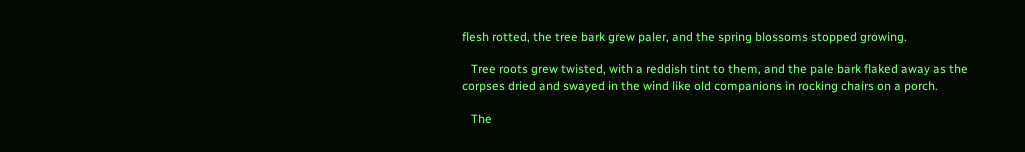flesh rotted, the tree bark grew paler, and the spring blossoms stopped growing.

   Tree roots grew twisted, with a reddish tint to them, and the pale bark flaked away as the corpses dried and swayed in the wind like old companions in rocking chairs on a porch.

   The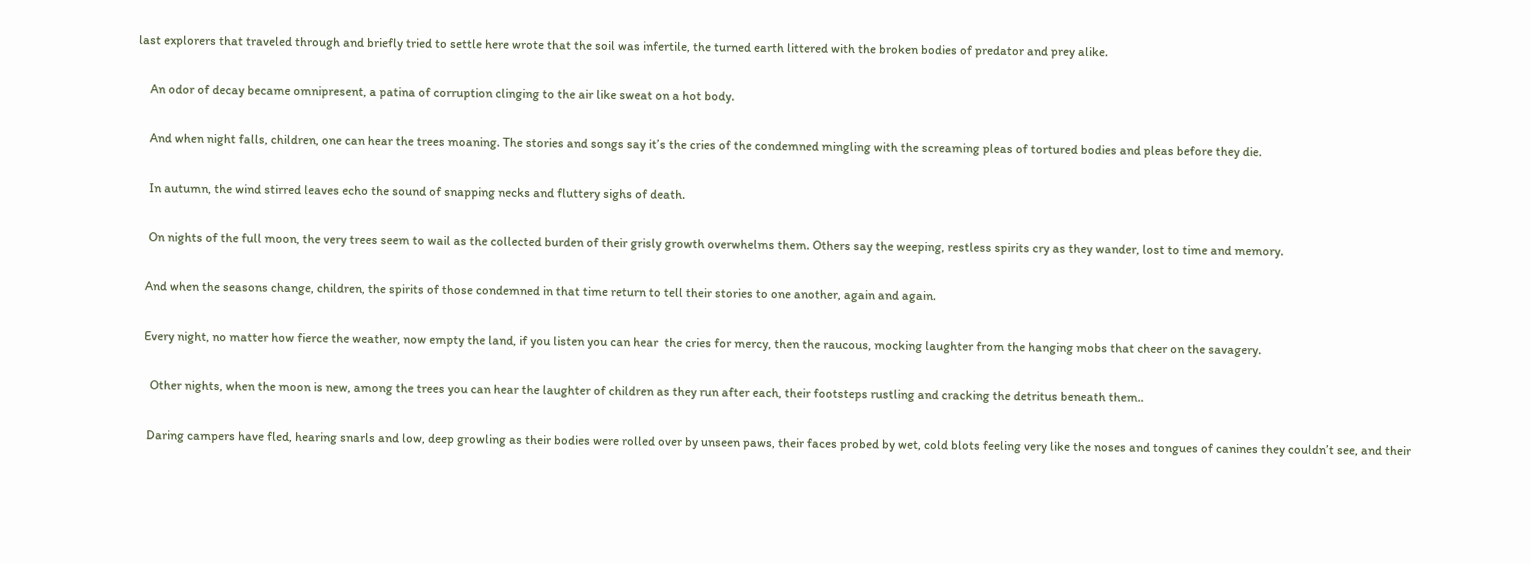last explorers that traveled through and briefly tried to settle here wrote that the soil was infertile, the turned earth littered with the broken bodies of predator and prey alike.

    An odor of decay became omnipresent, a patina of corruption clinging to the air like sweat on a hot body.

    And when night falls, children, one can hear the trees moaning. The stories and songs say it’s the cries of the condemned mingling with the screaming pleas of tortured bodies and pleas before they die.

    In autumn, the wind stirred leaves echo the sound of snapping necks and fluttery sighs of death.

    On nights of the full moon, the very trees seem to wail as the collected burden of their grisly growth overwhelms them. Others say the weeping, restless spirits cry as they wander, lost to time and memory.

   And when the seasons change, children, the spirits of those condemned in that time return to tell their stories to one another, again and again.

   Every night, no matter how fierce the weather, now empty the land, if you listen you can hear  the cries for mercy, then the raucous, mocking laughter from the hanging mobs that cheer on the savagery.

     Other nights, when the moon is new, among the trees you can hear the laughter of children as they run after each, their footsteps rustling and cracking the detritus beneath them..

    Daring campers have fled, hearing snarls and low, deep growling as their bodies were rolled over by unseen paws, their faces probed by wet, cold blots feeling very like the noses and tongues of canines they couldn’t see, and their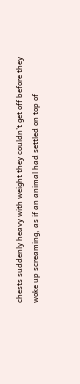chests suddenly heavy with weight they couldn’t get off before they woke up screaming, as if an animal had settled on top of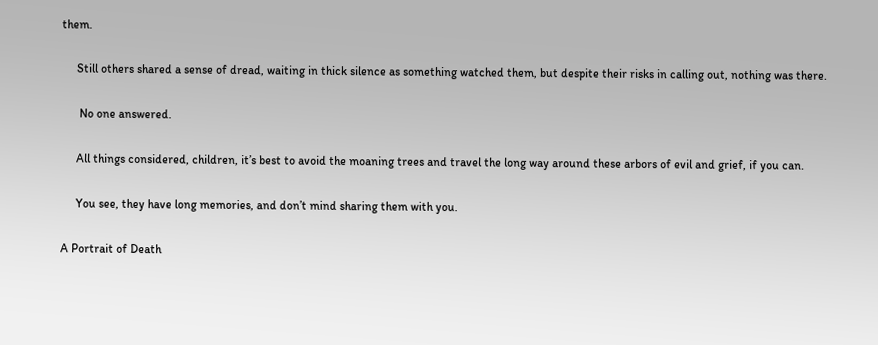them.

     Still others shared a sense of dread, waiting in thick silence as something watched them, but despite their risks in calling out, nothing was there.

      No one answered.

     All things considered, children, it’s best to avoid the moaning trees and travel the long way around these arbors of evil and grief, if you can.

     You see, they have long memories, and don’t mind sharing them with you.

A Portrait of Death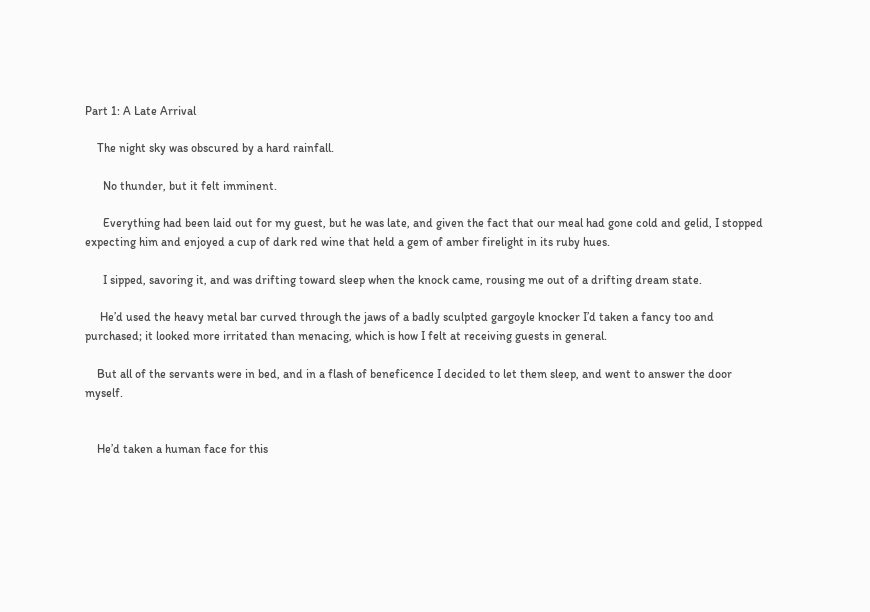Part 1: A Late Arrival

    The night sky was obscured by a hard rainfall.

      No thunder, but it felt imminent.

      Everything had been laid out for my guest, but he was late, and given the fact that our meal had gone cold and gelid, I stopped expecting him and enjoyed a cup of dark red wine that held a gem of amber firelight in its ruby hues.

      I sipped, savoring it, and was drifting toward sleep when the knock came, rousing me out of a drifting dream state.

     He’d used the heavy metal bar curved through the jaws of a badly sculpted gargoyle knocker I’d taken a fancy too and purchased; it looked more irritated than menacing, which is how I felt at receiving guests in general.

    But all of the servants were in bed, and in a flash of beneficence I decided to let them sleep, and went to answer the door myself.


    He’d taken a human face for this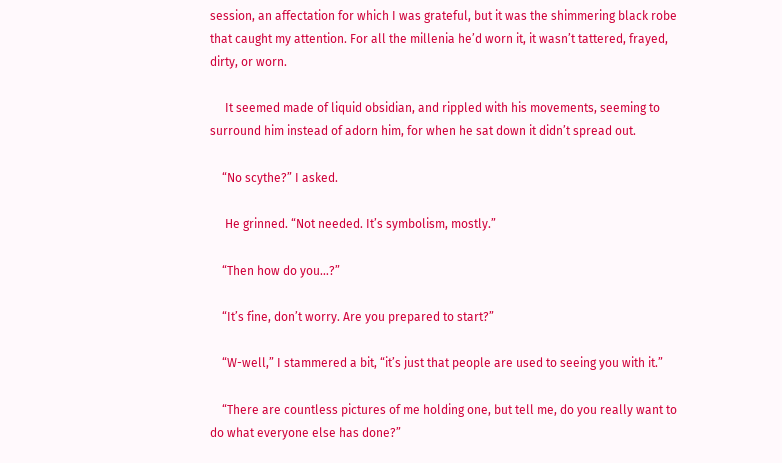session, an affectation for which I was grateful, but it was the shimmering black robe that caught my attention. For all the millenia he’d worn it, it wasn’t tattered, frayed, dirty, or worn.

     It seemed made of liquid obsidian, and rippled with his movements, seeming to surround him instead of adorn him, for when he sat down it didn’t spread out.

    “No scythe?” I asked.

     He grinned. “Not needed. It’s symbolism, mostly.”

    “Then how do you…?”

    “It’s fine, don’t worry. Are you prepared to start?”

    “W-well,” I stammered a bit, “it’s just that people are used to seeing you with it.”

    “There are countless pictures of me holding one, but tell me, do you really want to do what everyone else has done?”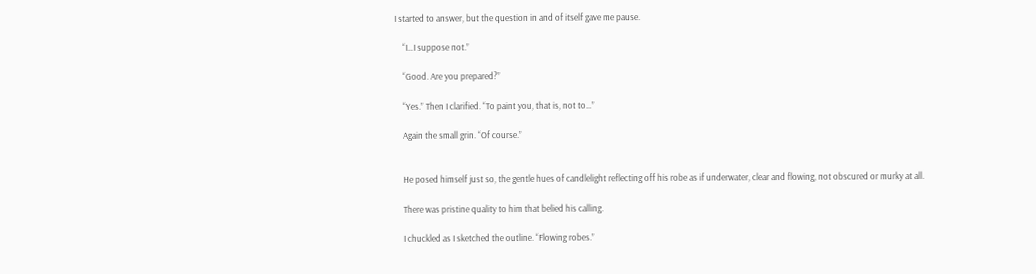I started to answer, but the question in and of itself gave me pause.

    “I…I suppose not.”

    “Good. Are you prepared?”

    “Yes.” Then I clarified. “To paint you, that is, not to…”

    Again the small grin. “Of course.”


    He posed himself just so, the gentle hues of candlelight reflecting off his robe as if underwater, clear and flowing, not obscured or murky at all.

    There was pristine quality to him that belied his calling.

    I chuckled as I sketched the outline. “Flowing robes.”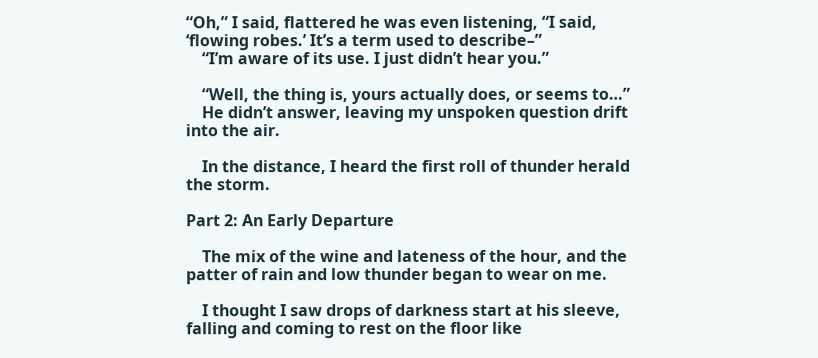“Oh,” I said, flattered he was even listening, “I said, ‘flowing robes.’ It’s a term used to describe–”
    “I’m aware of its use. I just didn’t hear you.”

    “Well, the thing is, yours actually does, or seems to…”
    He didn’t answer, leaving my unspoken question drift into the air.

    In the distance, I heard the first roll of thunder herald the storm.

Part 2: An Early Departure

    The mix of the wine and lateness of the hour, and the patter of rain and low thunder began to wear on me.

    I thought I saw drops of darkness start at his sleeve, falling and coming to rest on the floor like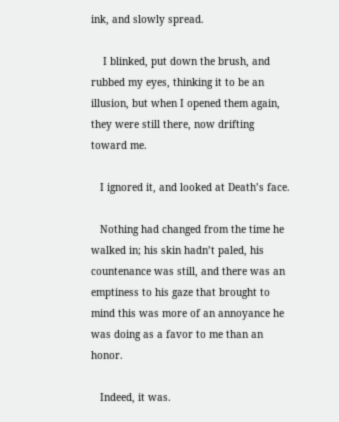ink, and slowly spread.

    I blinked, put down the brush, and rubbed my eyes, thinking it to be an illusion, but when I opened them again, they were still there, now drifting toward me.

   I ignored it, and looked at Death’s face.

   Nothing had changed from the time he walked in; his skin hadn’t paled, his countenance was still, and there was an emptiness to his gaze that brought to mind this was more of an annoyance he was doing as a favor to me than an honor.

   Indeed, it was.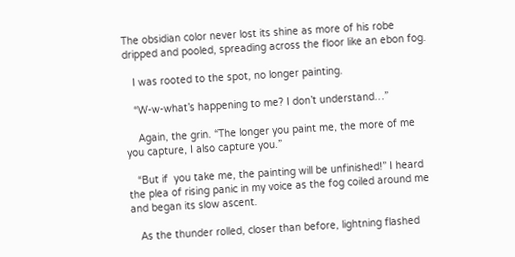The obsidian color never lost its shine as more of his robe dripped and pooled, spreading across the floor like an ebon fog.

   I was rooted to the spot, no longer painting.

   “W-w-what’s happening to me? I don’t understand…”

    Again, the grin. “The longer you paint me, the more of me you capture, I also capture you.”

   “But if  you take me, the painting will be unfinished!” I heard the plea of rising panic in my voice as the fog coiled around me and began its slow ascent.

   As the thunder rolled, closer than before, lightning flashed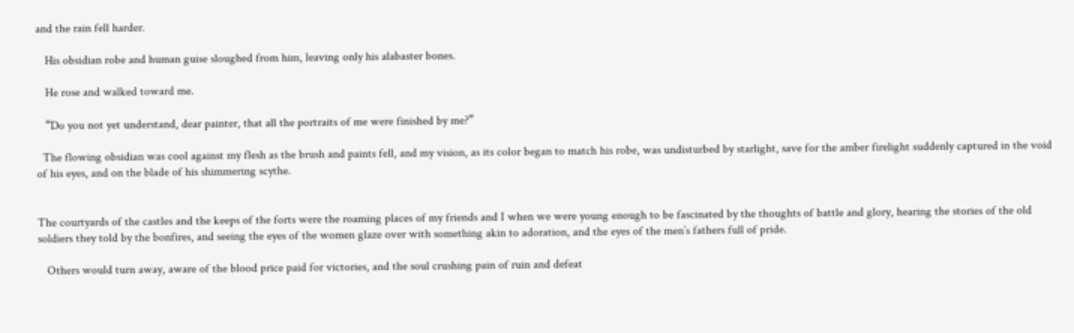and the rain fell harder.

   His obsidian robe and human guise sloughed from him, leaving only his alabaster bones.

   He rose and walked toward me.

   “Do you not yet understand, dear painter, that all the portraits of me were finished by me?”

  The flowing obsidian was cool against my flesh as the brush and paints fell, and my vision, as its color began to match his robe, was undisturbed by starlight, save for the amber firelight suddenly captured in the void of his eyes, and on the blade of his shimmering scythe.


The courtyards of the castles and the keeps of the forts were the roaming places of my friends and I when we were young enough to be fascinated by the thoughts of battle and glory, hearing the stories of the old soldiers they told by the bonfires, and seeing the eyes of the women glaze over with something akin to adoration, and the eyes of the men’s fathers full of pride.

   Others would turn away, aware of the blood price paid for victories, and the soul crushing pain of ruin and defeat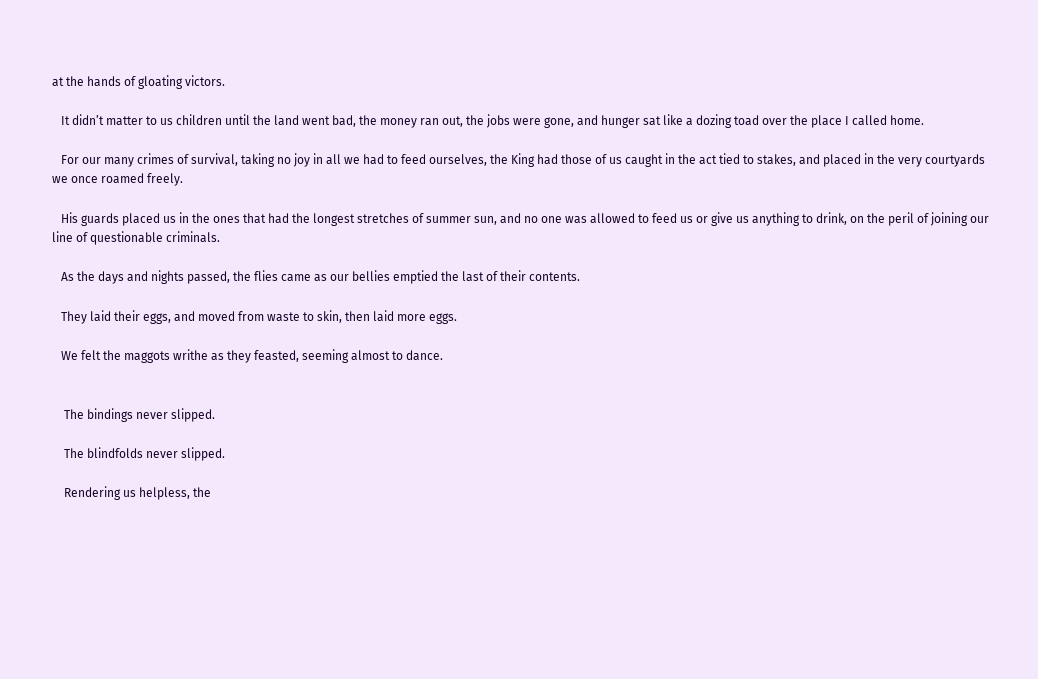at the hands of gloating victors.

   It didn’t matter to us children until the land went bad, the money ran out, the jobs were gone, and hunger sat like a dozing toad over the place I called home.

   For our many crimes of survival, taking no joy in all we had to feed ourselves, the King had those of us caught in the act tied to stakes, and placed in the very courtyards we once roamed freely.

   His guards placed us in the ones that had the longest stretches of summer sun, and no one was allowed to feed us or give us anything to drink, on the peril of joining our line of questionable criminals.

   As the days and nights passed, the flies came as our bellies emptied the last of their contents.

   They laid their eggs, and moved from waste to skin, then laid more eggs.

   We felt the maggots writhe as they feasted, seeming almost to dance.


    The bindings never slipped.

    The blindfolds never slipped.

    Rendering us helpless, the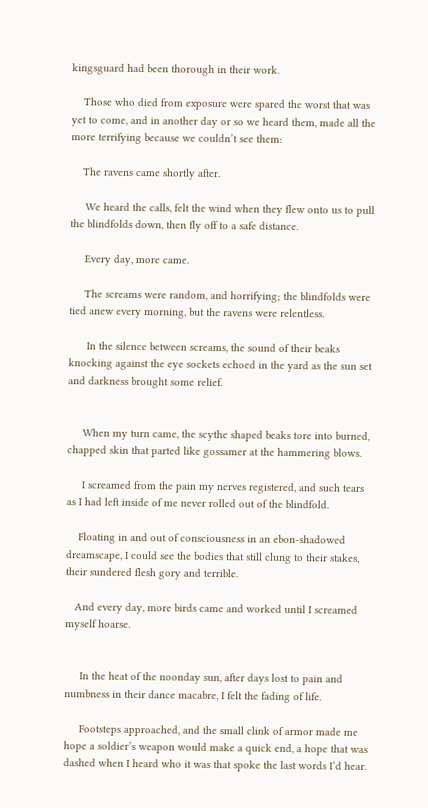kingsguard had been thorough in their work.

    Those who died from exposure were spared the worst that was yet to come, and in another day or so we heard them, made all the more terrifying because we couldn’t see them:

    The ravens came shortly after.

     We heard the calls, felt the wind when they flew onto us to pull the blindfolds down, then fly off to a safe distance.

     Every day, more came.

     The screams were random, and horrifying; the blindfolds were tied anew every morning, but the ravens were relentless.

      In the silence between screams, the sound of their beaks knocking against the eye sockets echoed in the yard as the sun set and darkness brought some relief.


     When my turn came, the scythe shaped beaks tore into burned, chapped skin that parted like gossamer at the hammering blows.

     I screamed from the pain my nerves registered, and such tears as I had left inside of me never rolled out of the blindfold.

    Floating in and out of consciousness in an ebon-shadowed dreamscape, I could see the bodies that still clung to their stakes, their sundered flesh gory and terrible.

   And every day, more birds came and worked until I screamed myself hoarse.


     In the heat of the noonday sun, after days lost to pain and numbness in their dance macabre, I felt the fading of life.

     Footsteps approached, and the small clink of armor made me hope a soldier’s weapon would make a quick end, a hope that was dashed when I heard who it was that spoke the last words I’d hear.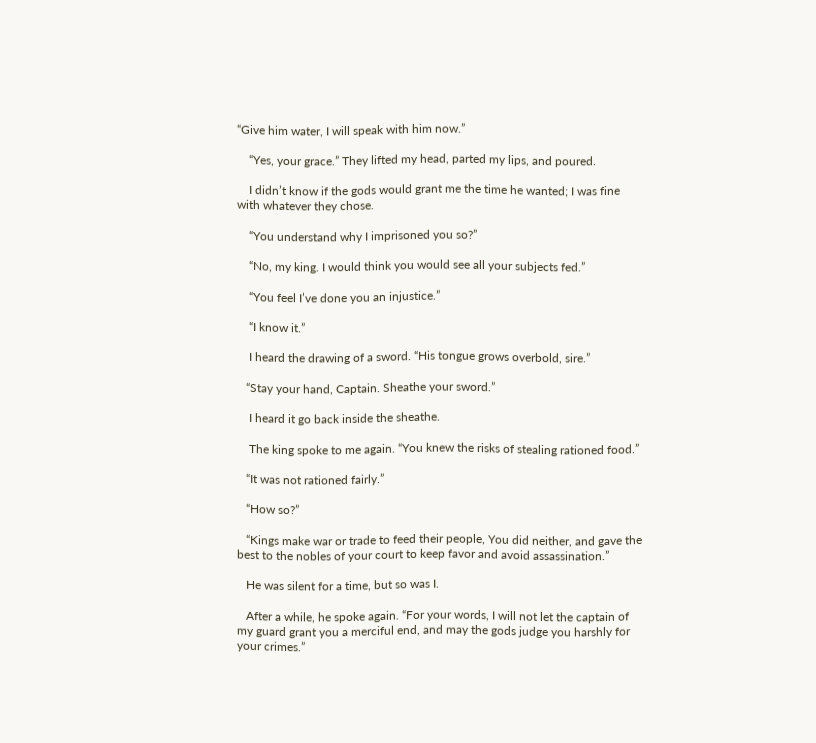“Give him water, I will speak with him now.”

    “Yes, your grace.” They lifted my head, parted my lips, and poured.

    I didn’t know if the gods would grant me the time he wanted; I was fine with whatever they chose.

    “You understand why I imprisoned you so?”

    “No, my king. I would think you would see all your subjects fed.”

    “You feel I’ve done you an injustice.”

    “I know it.”

    I heard the drawing of a sword. “His tongue grows overbold, sire.”

   “Stay your hand, Captain. Sheathe your sword.”

    I heard it go back inside the sheathe.

    The king spoke to me again. “You knew the risks of stealing rationed food.”

   “It was not rationed fairly.”

   “How so?”

   “Kings make war or trade to feed their people, You did neither, and gave the best to the nobles of your court to keep favor and avoid assassination.”

   He was silent for a time, but so was I.

   After a while, he spoke again. “For your words, I will not let the captain of my guard grant you a merciful end, and may the gods judge you harshly for your crimes.”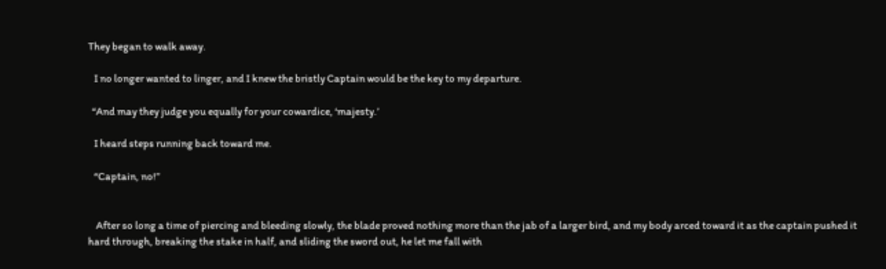They began to walk away.

   I no longer wanted to linger, and I knew the bristly Captain would be the key to my departure.

  “And may they judge you equally for your cowardice, ‘majesty.’

   I heard steps running back toward me.

   “Captain, no!”


    After so long a time of piercing and bleeding slowly, the blade proved nothing more than the jab of a larger bird, and my body arced toward it as the captain pushed it hard through, breaking the stake in half, and sliding the sword out, he let me fall with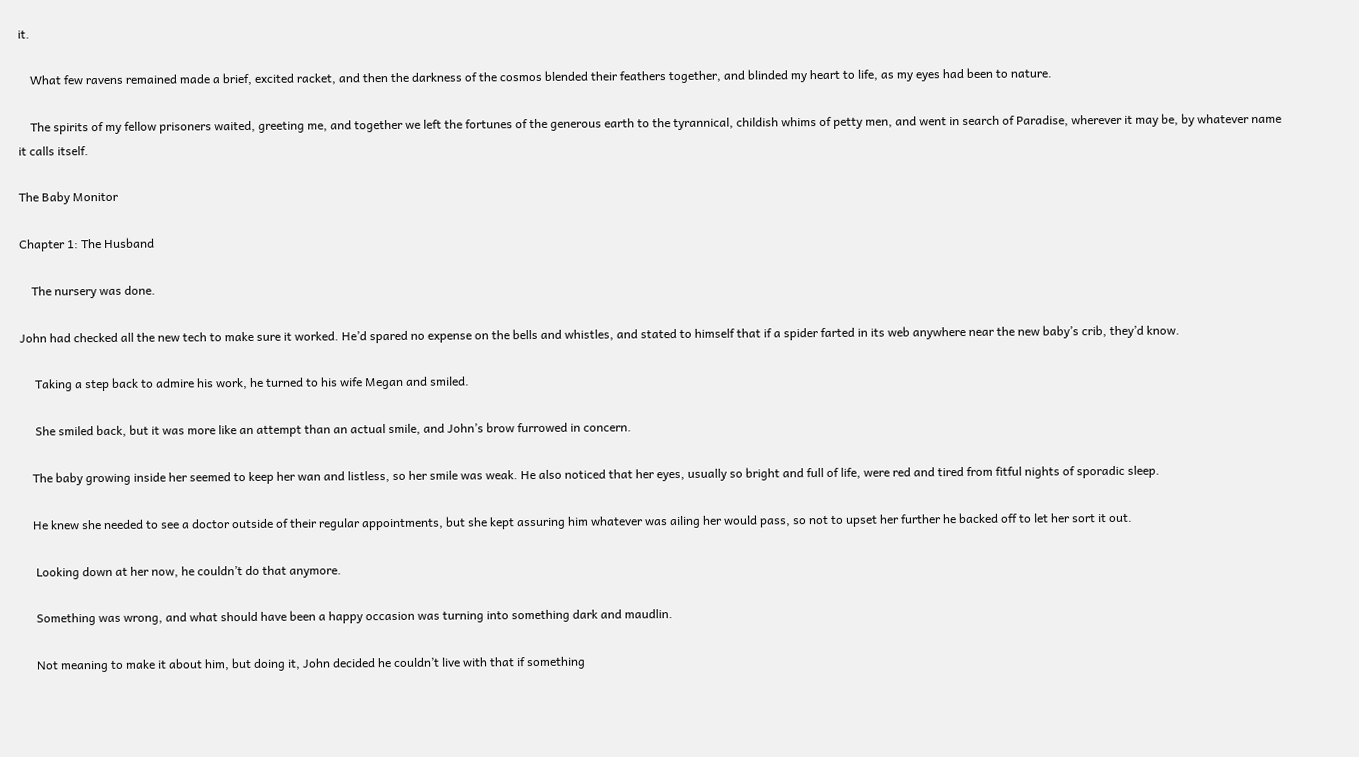it.

    What few ravens remained made a brief, excited racket, and then the darkness of the cosmos blended their feathers together, and blinded my heart to life, as my eyes had been to nature.

    The spirits of my fellow prisoners waited, greeting me, and together we left the fortunes of the generous earth to the tyrannical, childish whims of petty men, and went in search of Paradise, wherever it may be, by whatever name it calls itself.

The Baby Monitor

Chapter 1: The Husband

    The nursery was done.

John had checked all the new tech to make sure it worked. He’d spared no expense on the bells and whistles, and stated to himself that if a spider farted in its web anywhere near the new baby’s crib, they’d know.

     Taking a step back to admire his work, he turned to his wife Megan and smiled.

     She smiled back, but it was more like an attempt than an actual smile, and John’s brow furrowed in concern.

    The baby growing inside her seemed to keep her wan and listless, so her smile was weak. He also noticed that her eyes, usually so bright and full of life, were red and tired from fitful nights of sporadic sleep.

    He knew she needed to see a doctor outside of their regular appointments, but she kept assuring him whatever was ailing her would pass, so not to upset her further he backed off to let her sort it out.

     Looking down at her now, he couldn’t do that anymore.

     Something was wrong, and what should have been a happy occasion was turning into something dark and maudlin.

     Not meaning to make it about him, but doing it, John decided he couldn’t live with that if something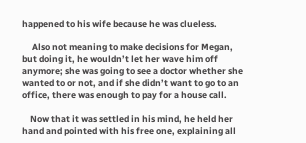happened to his wife because he was clueless.

     Also not meaning to make decisions for Megan, but doing it, he wouldn’t let her wave him off anymore; she was going to see a doctor whether she wanted to or not, and if she didn’t want to go to an office, there was enough to pay for a house call.

    Now that it was settled in his mind, he held her hand and pointed with his free one, explaining all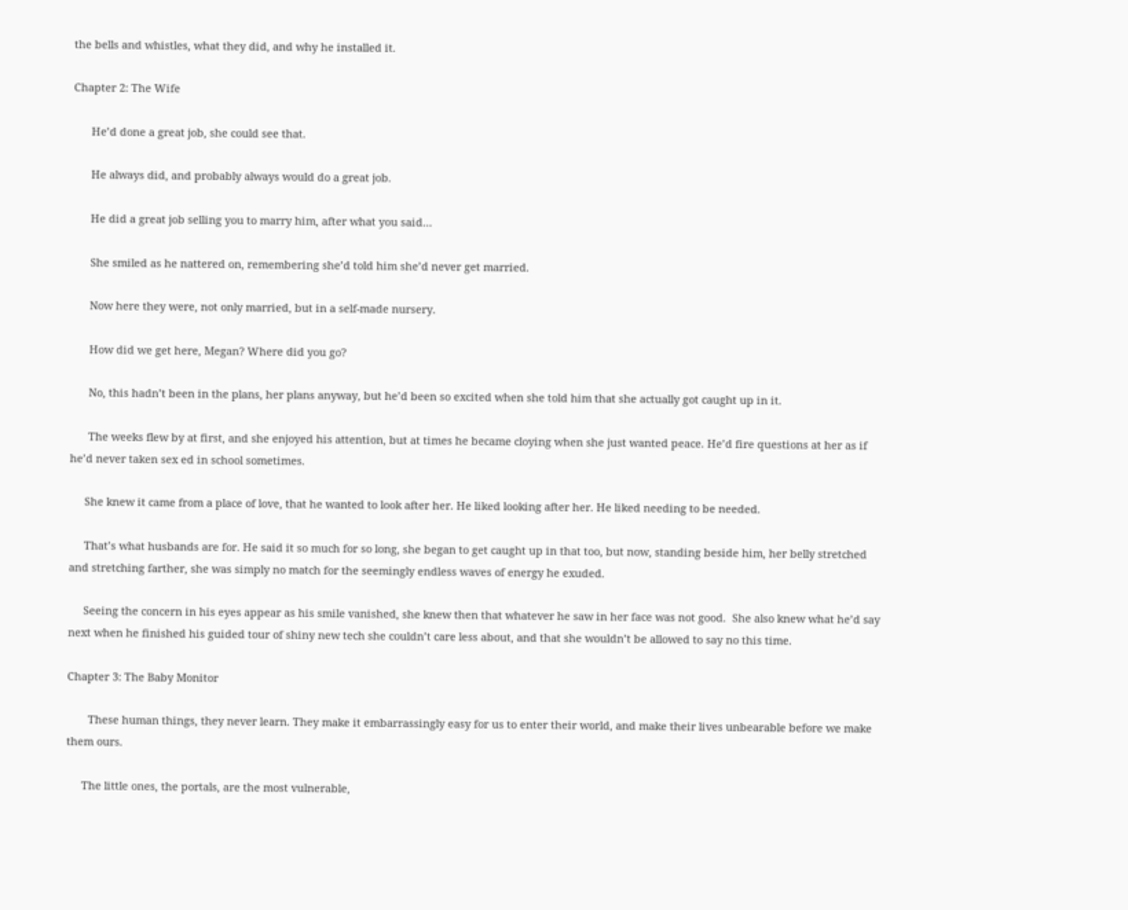the bells and whistles, what they did, and why he installed it.

Chapter 2: The Wife

      He’d done a great job, she could see that.

      He always did, and probably always would do a great job.

      He did a great job selling you to marry him, after what you said…

      She smiled as he nattered on, remembering she’d told him she’d never get married.

      Now here they were, not only married, but in a self-made nursery.

      How did we get here, Megan? Where did you go?

      No, this hadn’t been in the plans, her plans anyway, but he’d been so excited when she told him that she actually got caught up in it.

      The weeks flew by at first, and she enjoyed his attention, but at times he became cloying when she just wanted peace. He’d fire questions at her as if he’d never taken sex ed in school sometimes.

     She knew it came from a place of love, that he wanted to look after her. He liked looking after her. He liked needing to be needed.

     That’s what husbands are for. He said it so much for so long, she began to get caught up in that too, but now, standing beside him, her belly stretched and stretching farther, she was simply no match for the seemingly endless waves of energy he exuded.

     Seeing the concern in his eyes appear as his smile vanished, she knew then that whatever he saw in her face was not good.  She also knew what he’d say next when he finished his guided tour of shiny new tech she couldn’t care less about, and that she wouldn’t be allowed to say no this time.

Chapter 3: The Baby Monitor

       These human things, they never learn. They make it embarrassingly easy for us to enter their world, and make their lives unbearable before we make them ours.

     The little ones, the portals, are the most vulnerable,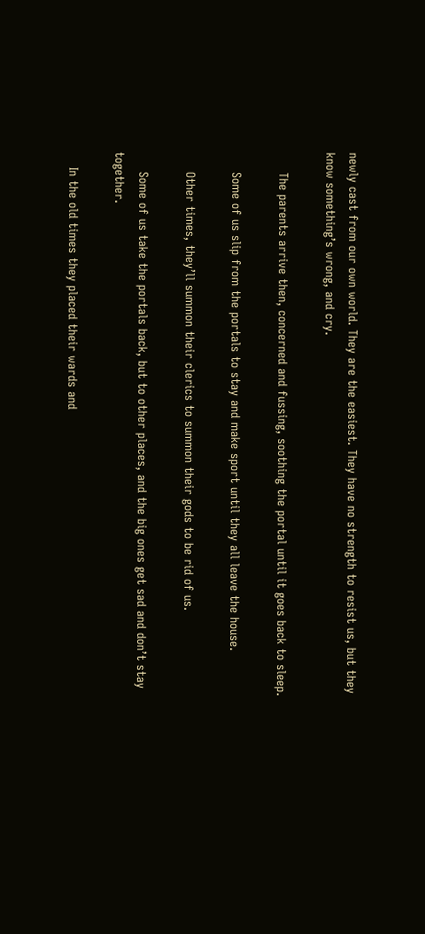newly cast from our own world. They are the easiest. They have no strength to resist us, but they know something’s wrong, and cry.

     The parents arrive then, concerned and fussing, soothing the portal until it goes back to sleep.

     Some of us slip from the portals to stay and make sport until they all leave the house.

     Other times, they’ll summon their clerics to summon their gods to be rid of us.

     Some of us take the portals back, but to other places, and the big ones get sad and don’t stay together.

    In the old times they placed their wards and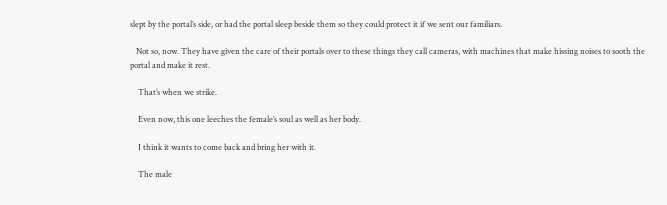slept by the portal’s side, or had the portal sleep beside them so they could protect it if we sent our familiars.

   Not so, now. They have given the care of their portals over to these things they call cameras, with machines that make hissing noises to sooth the portal and make it rest.

    That’s when we strike.

    Even now, this one leeches the female’s soul as well as her body.

    I think it wants to come back and bring her with it.

    The male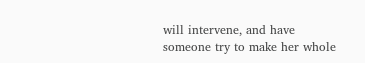will intervene, and have someone try to make her whole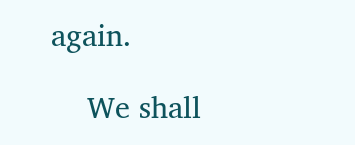again.

    We shall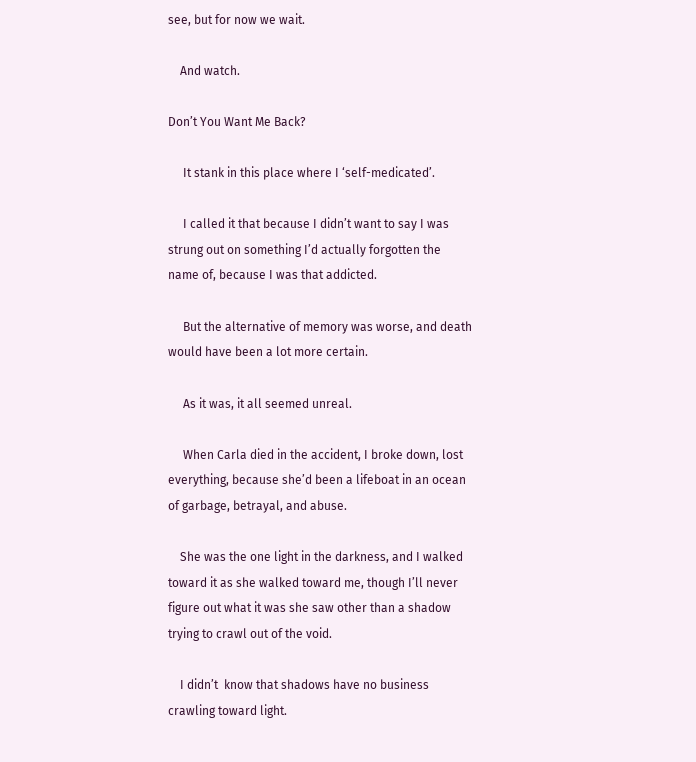see, but for now we wait.

    And watch.

Don’t You Want Me Back?

     It stank in this place where I ‘self-medicated’.

     I called it that because I didn’t want to say I was strung out on something I’d actually forgotten the name of, because I was that addicted.

     But the alternative of memory was worse, and death would have been a lot more certain.

     As it was, it all seemed unreal.

     When Carla died in the accident, I broke down, lost everything, because she’d been a lifeboat in an ocean of garbage, betrayal, and abuse.

    She was the one light in the darkness, and I walked toward it as she walked toward me, though I’ll never figure out what it was she saw other than a shadow trying to crawl out of the void.

    I didn’t  know that shadows have no business crawling toward light.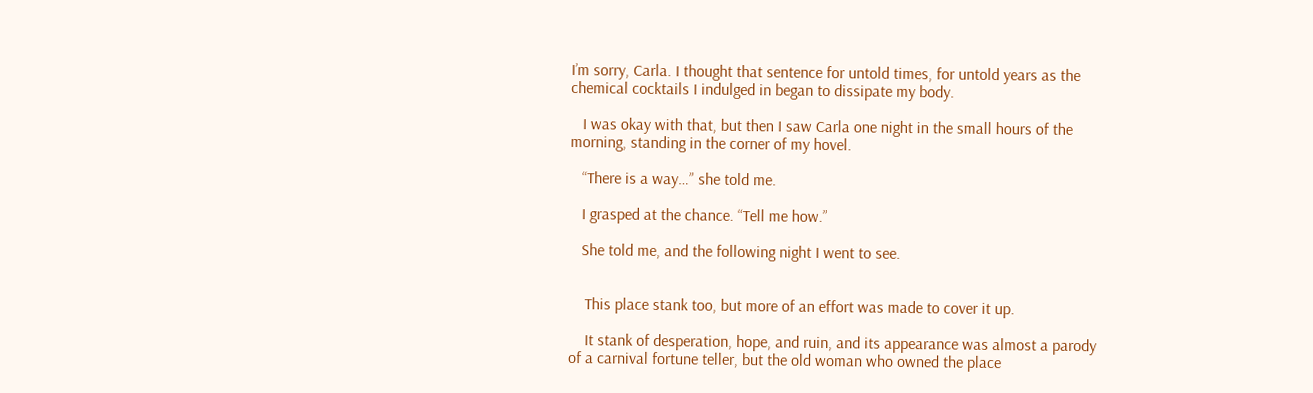I’m sorry, Carla. I thought that sentence for untold times, for untold years as the chemical cocktails I indulged in began to dissipate my body.

   I was okay with that, but then I saw Carla one night in the small hours of the morning, standing in the corner of my hovel.

   “There is a way…” she told me.

   I grasped at the chance. “Tell me how.”

   She told me, and the following night I went to see.


    This place stank too, but more of an effort was made to cover it up.

    It stank of desperation, hope, and ruin, and its appearance was almost a parody of a carnival fortune teller, but the old woman who owned the place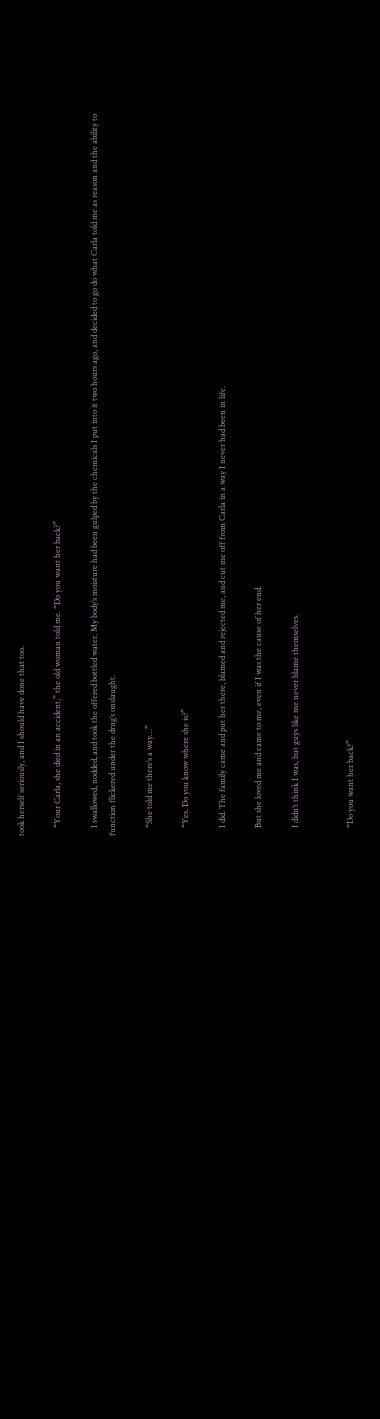took herself seriously, and I should have done that too.

    “Your Carla, she died in an accident,” the old woman told me. “Do you want her back?”

    I swallowed, nodded, and took the offered bottled water. My body’s moisture had been gulped by the chemicals I put into it two hours ago, and decided to go do what Carla told me as reason and the ability to function flickered under the drug’s onslaught.

    “She told me there’s a way…”

    “Yes. Do you know where she is?”

    I did. The family came and put her there, blamed and rejected me, and cut me off from Carla in a way I never had been in life.

    But she loved me and came to me, even if I was the cause of her end.

    I didn’t think I was, but guys like me never blame themselves.


    “Do you want her back?”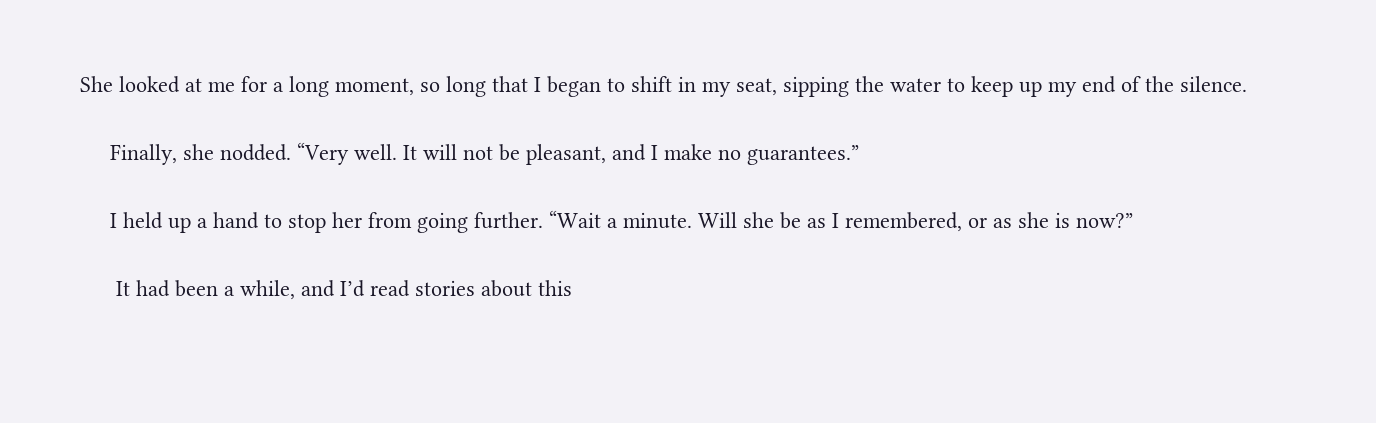She looked at me for a long moment, so long that I began to shift in my seat, sipping the water to keep up my end of the silence.

     Finally, she nodded. “Very well. It will not be pleasant, and I make no guarantees.”

     I held up a hand to stop her from going further. “Wait a minute. Will she be as I remembered, or as she is now?”

      It had been a while, and I’d read stories about this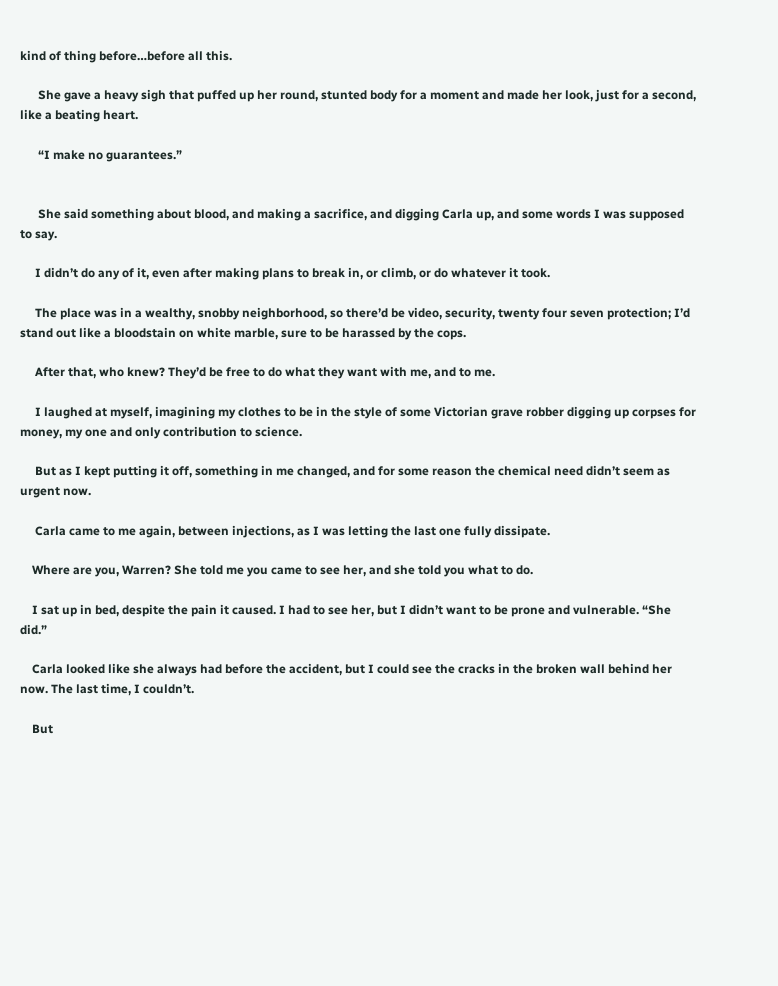kind of thing before…before all this.

      She gave a heavy sigh that puffed up her round, stunted body for a moment and made her look, just for a second, like a beating heart.

      “I make no guarantees.”


      She said something about blood, and making a sacrifice, and digging Carla up, and some words I was supposed to say.

     I didn’t do any of it, even after making plans to break in, or climb, or do whatever it took.

     The place was in a wealthy, snobby neighborhood, so there’d be video, security, twenty four seven protection; I’d stand out like a bloodstain on white marble, sure to be harassed by the cops.

     After that, who knew? They’d be free to do what they want with me, and to me.

     I laughed at myself, imagining my clothes to be in the style of some Victorian grave robber digging up corpses for money, my one and only contribution to science.

     But as I kept putting it off, something in me changed, and for some reason the chemical need didn’t seem as urgent now.

     Carla came to me again, between injections, as I was letting the last one fully dissipate.

    Where are you, Warren? She told me you came to see her, and she told you what to do.

    I sat up in bed, despite the pain it caused. I had to see her, but I didn’t want to be prone and vulnerable. “She did.”

    Carla looked like she always had before the accident, but I could see the cracks in the broken wall behind her now. The last time, I couldn’t.

    But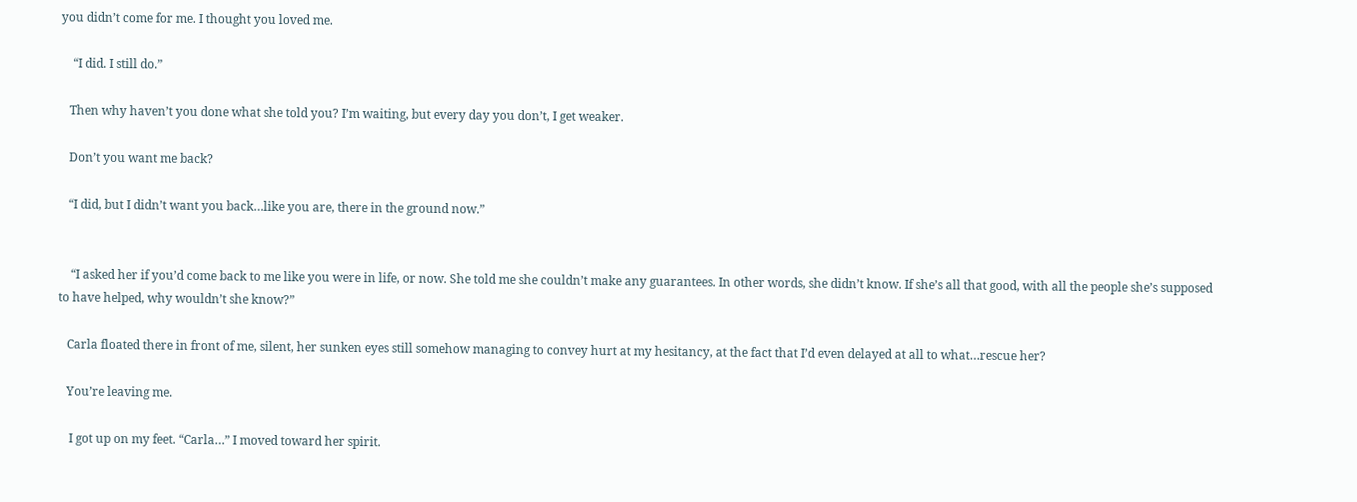you didn’t come for me. I thought you loved me.

    “I did. I still do.”

   Then why haven’t you done what she told you? I’m waiting, but every day you don’t, I get weaker.

   Don’t you want me back?

   “I did, but I didn’t want you back…like you are, there in the ground now.”


    “I asked her if you’d come back to me like you were in life, or now. She told me she couldn’t make any guarantees. In other words, she didn’t know. If she’s all that good, with all the people she’s supposed to have helped, why wouldn’t she know?”

   Carla floated there in front of me, silent, her sunken eyes still somehow managing to convey hurt at my hesitancy, at the fact that I’d even delayed at all to what…rescue her?

   You’re leaving me.

    I got up on my feet. “Carla…” I moved toward her spirit.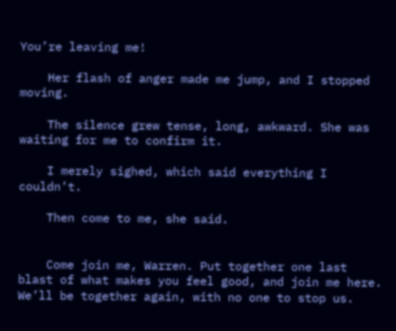You’re leaving me!

    Her flash of anger made me jump, and I stopped moving.

    The silence grew tense, long, awkward. She was waiting for me to confirm it.

    I merely sighed, which said everything I couldn’t.

    Then come to me, she said.


    Come join me, Warren. Put together one last blast of what makes you feel good, and join me here. We’ll be together again, with no one to stop us.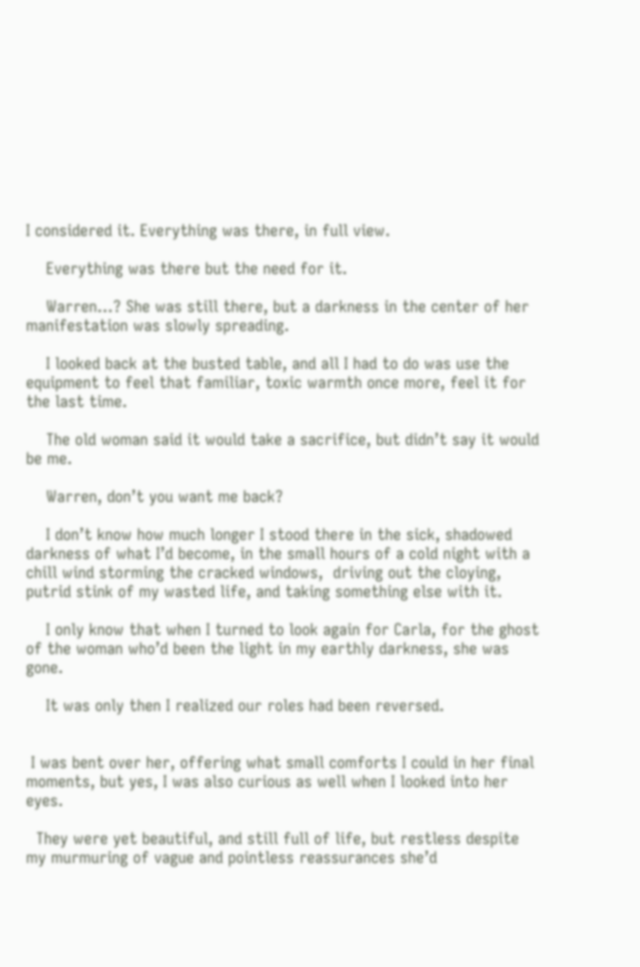I considered it. Everything was there, in full view.

    Everything was there but the need for it.

    Warren…? She was still there, but a darkness in the center of her manifestation was slowly spreading.

    I looked back at the busted table, and all I had to do was use the equipment to feel that familiar, toxic warmth once more, feel it for the last time.

    The old woman said it would take a sacrifice, but didn’t say it would be me.

    Warren, don’t you want me back?

    I don’t know how much longer I stood there in the sick, shadowed darkness of what I’d become, in the small hours of a cold night with a chill wind storming the cracked windows,  driving out the cloying, putrid stink of my wasted life, and taking something else with it.

    I only know that when I turned to look again for Carla, for the ghost of the woman who’d been the light in my earthly darkness, she was gone.

    It was only then I realized our roles had been reversed.


 I was bent over her, offering what small comforts I could in her final moments, but yes, I was also curious as well when I looked into her eyes.

  They were yet beautiful, and still full of life, but restless despite my murmuring of vague and pointless reassurances she’d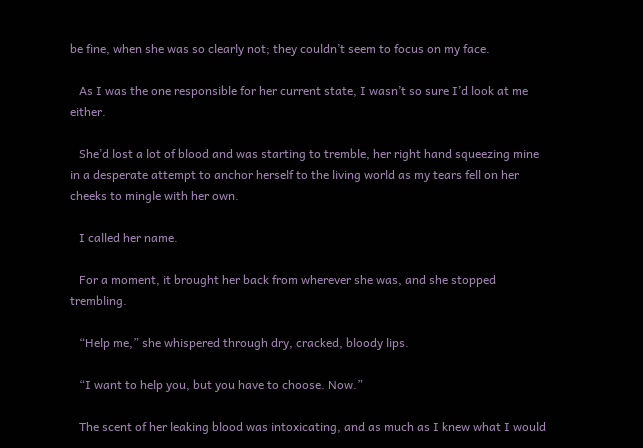be fine, when she was so clearly not; they couldn’t seem to focus on my face.

   As I was the one responsible for her current state, I wasn’t so sure I’d look at me either.

   She’d lost a lot of blood and was starting to tremble, her right hand squeezing mine in a desperate attempt to anchor herself to the living world as my tears fell on her cheeks to mingle with her own.

   I called her name.

   For a moment, it brought her back from wherever she was, and she stopped trembling.

   “Help me,” she whispered through dry, cracked, bloody lips.

   “I want to help you, but you have to choose. Now.”

   The scent of her leaking blood was intoxicating, and as much as I knew what I would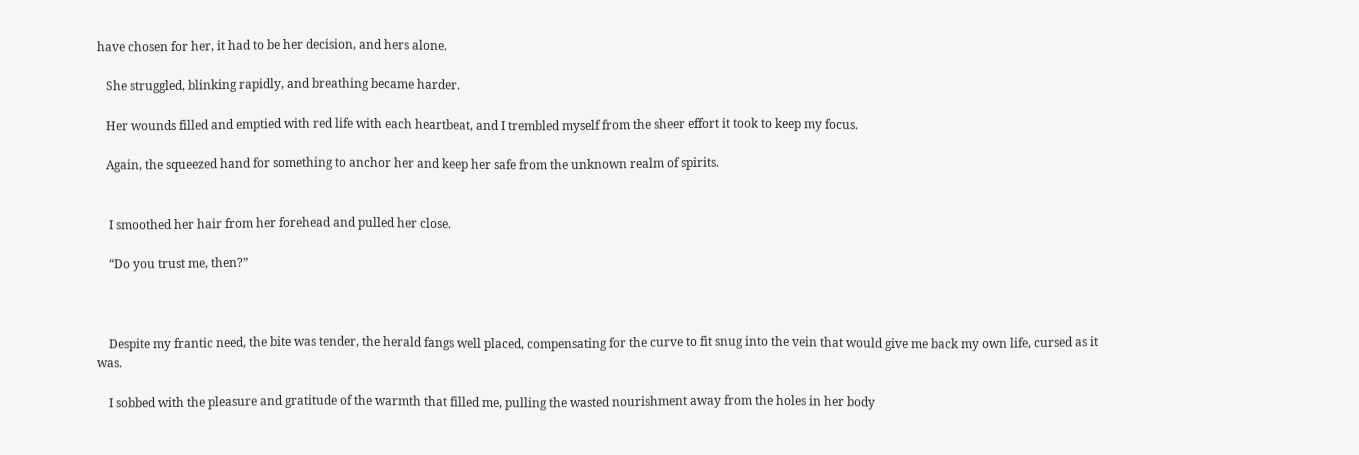have chosen for her, it had to be her decision, and hers alone.

   She struggled, blinking rapidly, and breathing became harder.

   Her wounds filled and emptied with red life with each heartbeat, and I trembled myself from the sheer effort it took to keep my focus.

   Again, the squeezed hand for something to anchor her and keep her safe from the unknown realm of spirits.


    I smoothed her hair from her forehead and pulled her close.

    “Do you trust me, then?”



    Despite my frantic need, the bite was tender, the herald fangs well placed, compensating for the curve to fit snug into the vein that would give me back my own life, cursed as it was.

    I sobbed with the pleasure and gratitude of the warmth that filled me, pulling the wasted nourishment away from the holes in her body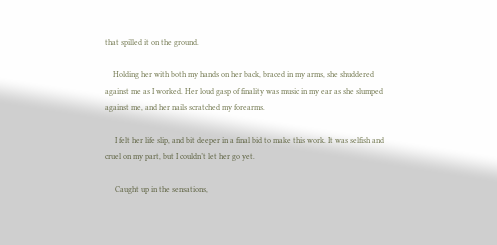that spilled it on the ground.

    Holding her with both my hands on her back, braced in my arms, she shuddered against me as I worked. Her loud gasp of finality was music in my ear as she slumped against me, and her nails scratched my forearms.

     I felt her life slip, and bit deeper in a final bid to make this work. It was selfish and cruel on my part, but I couldn’t let her go yet.

     Caught up in the sensations,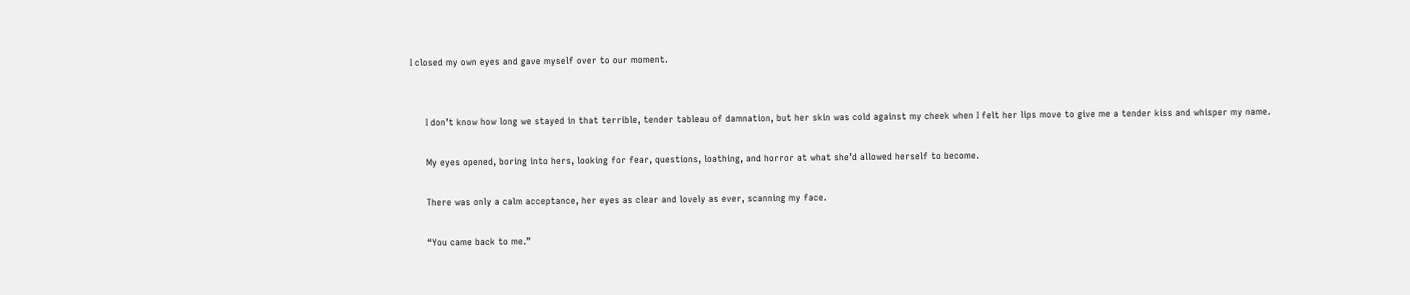I closed my own eyes and gave myself over to our moment.


     I don’t know how long we stayed in that terrible, tender tableau of damnation, but her skin was cold against my cheek when I felt her lips move to give me a tender kiss and whisper my name.

     My eyes opened, boring into hers, looking for fear, questions, loathing, and horror at what she’d allowed herself to become.

     There was only a calm acceptance, her eyes as clear and lovely as ever, scanning my face.

     “You came back to me.”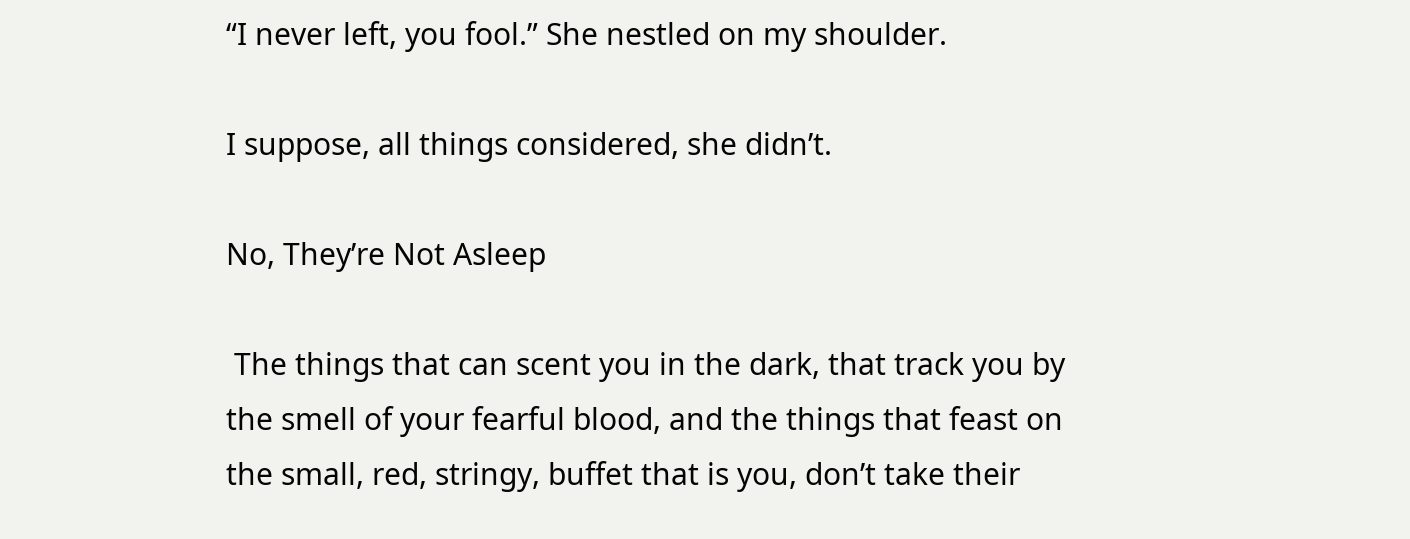“I never left, you fool.” She nestled on my shoulder.

I suppose, all things considered, she didn’t.

No, They’re Not Asleep

 The things that can scent you in the dark, that track you by the smell of your fearful blood, and the things that feast on the small, red, stringy, buffet that is you, don’t take their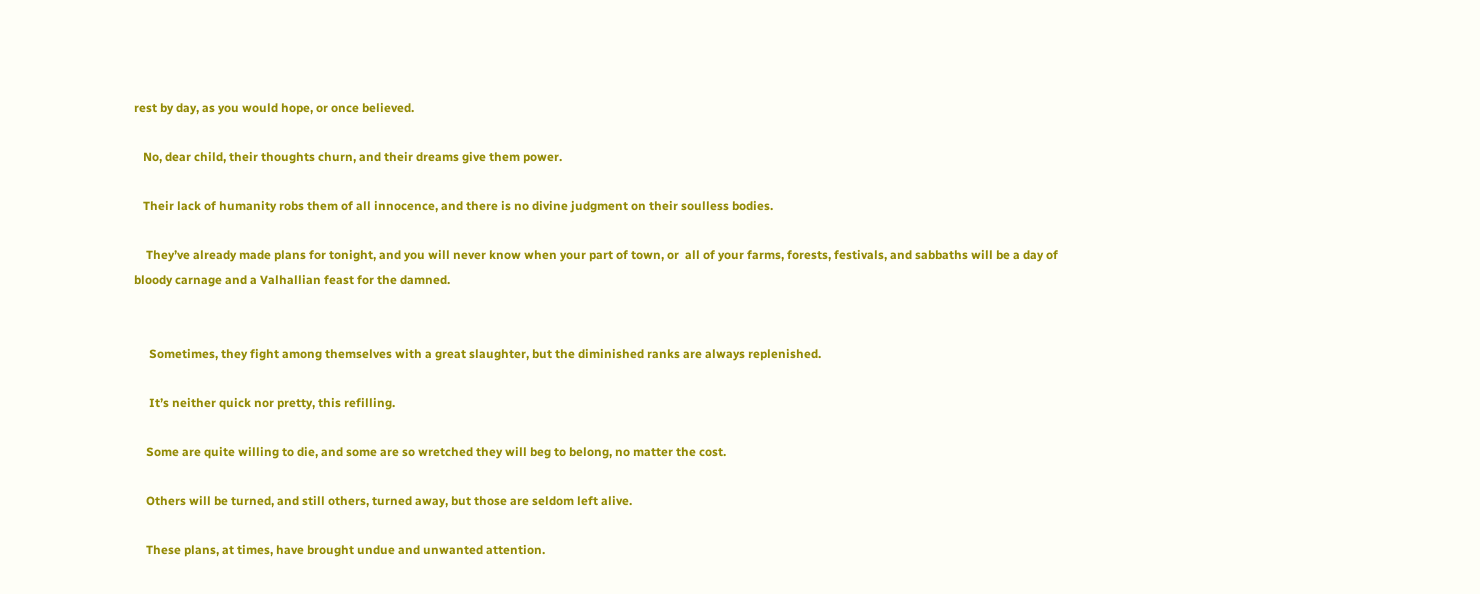rest by day, as you would hope, or once believed.

   No, dear child, their thoughts churn, and their dreams give them power.

   Their lack of humanity robs them of all innocence, and there is no divine judgment on their soulless bodies.

    They’ve already made plans for tonight, and you will never know when your part of town, or  all of your farms, forests, festivals, and sabbaths will be a day of bloody carnage and a Valhallian feast for the damned.


     Sometimes, they fight among themselves with a great slaughter, but the diminished ranks are always replenished.

     It’s neither quick nor pretty, this refilling.

    Some are quite willing to die, and some are so wretched they will beg to belong, no matter the cost.

    Others will be turned, and still others, turned away, but those are seldom left alive.

    These plans, at times, have brought undue and unwanted attention.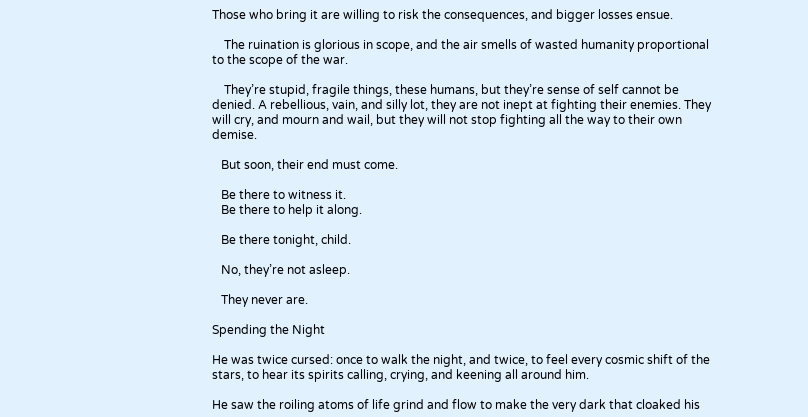Those who bring it are willing to risk the consequences, and bigger losses ensue.

    The ruination is glorious in scope, and the air smells of wasted humanity proportional to the scope of the war.

    They’re stupid, fragile things, these humans, but they’re sense of self cannot be denied. A rebellious, vain, and silly lot, they are not inept at fighting their enemies. They will cry, and mourn and wail, but they will not stop fighting all the way to their own demise.

   But soon, their end must come.

   Be there to witness it.
   Be there to help it along.

   Be there tonight, child.

   No, they’re not asleep.

   They never are.

Spending the Night

He was twice cursed: once to walk the night, and twice, to feel every cosmic shift of the stars, to hear its spirits calling, crying, and keening all around him.

He saw the roiling atoms of life grind and flow to make the very dark that cloaked his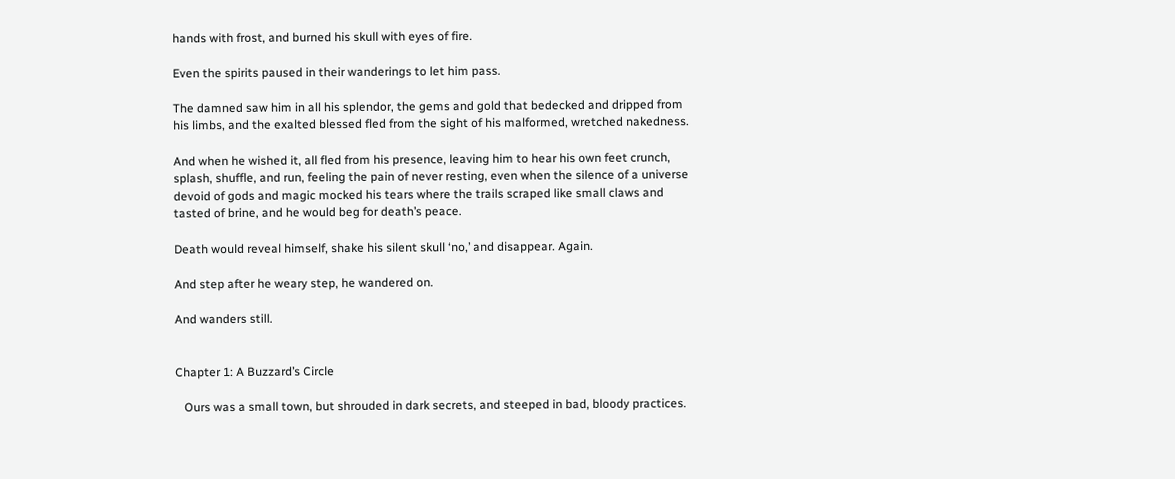hands with frost, and burned his skull with eyes of fire.

Even the spirits paused in their wanderings to let him pass.

The damned saw him in all his splendor, the gems and gold that bedecked and dripped from his limbs, and the exalted blessed fled from the sight of his malformed, wretched nakedness.

And when he wished it, all fled from his presence, leaving him to hear his own feet crunch, splash, shuffle, and run, feeling the pain of never resting, even when the silence of a universe devoid of gods and magic mocked his tears where the trails scraped like small claws and tasted of brine, and he would beg for death’s peace.

Death would reveal himself, shake his silent skull ‘no,’ and disappear. Again.

And step after he weary step, he wandered on.

And wanders still.


Chapter 1: A Buzzard’s Circle

   Ours was a small town, but shrouded in dark secrets, and steeped in bad, bloody practices.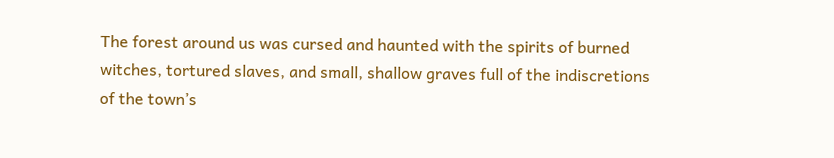The forest around us was cursed and haunted with the spirits of burned witches, tortured slaves, and small, shallow graves full of the indiscretions of the town’s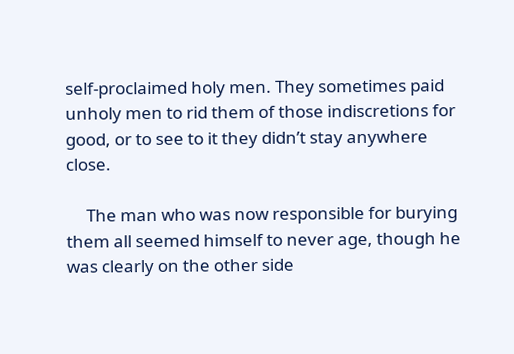self-proclaimed holy men. They sometimes paid unholy men to rid them of those indiscretions for good, or to see to it they didn’t stay anywhere close.

     The man who was now responsible for burying them all seemed himself to never age, though he was clearly on the other side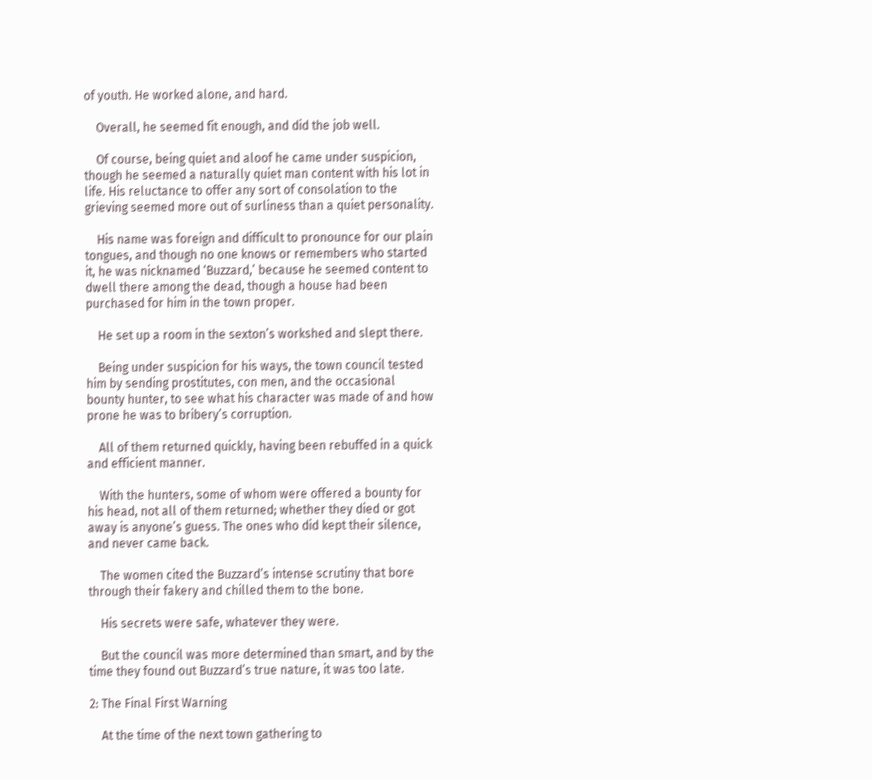of youth. He worked alone, and hard.

    Overall, he seemed fit enough, and did the job well.

    Of course, being quiet and aloof he came under suspicion, though he seemed a naturally quiet man content with his lot in life. His reluctance to offer any sort of consolation to the grieving seemed more out of surliness than a quiet personality.

    His name was foreign and difficult to pronounce for our plain tongues, and though no one knows or remembers who started it, he was nicknamed ‘Buzzard,’ because he seemed content to dwell there among the dead, though a house had been purchased for him in the town proper.

    He set up a room in the sexton’s workshed and slept there.

    Being under suspicion for his ways, the town council tested him by sending prostitutes, con men, and the occasional bounty hunter, to see what his character was made of and how prone he was to bribery’s corruption.

    All of them returned quickly, having been rebuffed in a quick and efficient manner.

    With the hunters, some of whom were offered a bounty for his head, not all of them returned; whether they died or got away is anyone’s guess. The ones who did kept their silence, and never came back.

    The women cited the Buzzard’s intense scrutiny that bore through their fakery and chilled them to the bone.

    His secrets were safe, whatever they were.

    But the council was more determined than smart, and by the time they found out Buzzard’s true nature, it was too late.

2: The Final First Warning

    At the time of the next town gathering to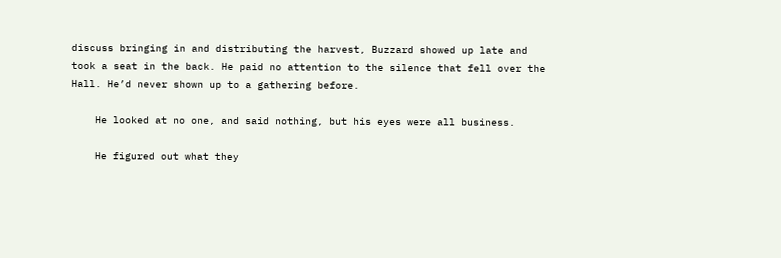discuss bringing in and distributing the harvest, Buzzard showed up late and took a seat in the back. He paid no attention to the silence that fell over the Hall. He’d never shown up to a gathering before.

    He looked at no one, and said nothing, but his eyes were all business.

    He figured out what they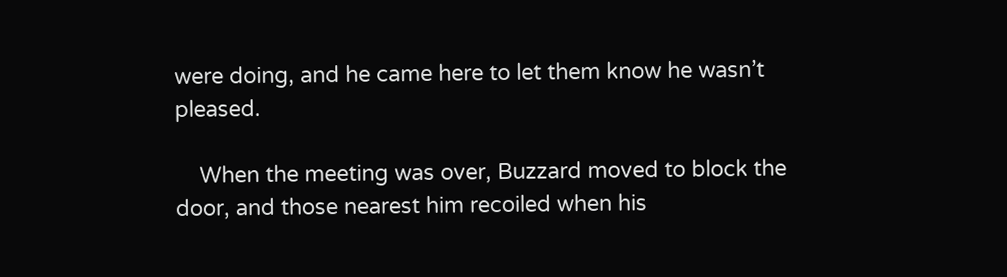were doing, and he came here to let them know he wasn’t pleased.

    When the meeting was over, Buzzard moved to block the door, and those nearest him recoiled when his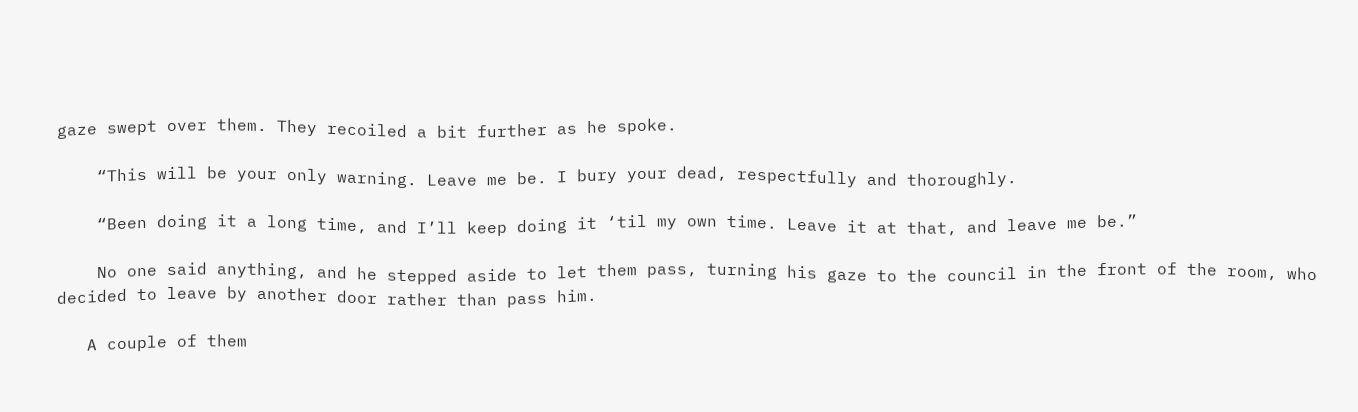gaze swept over them. They recoiled a bit further as he spoke.

    “This will be your only warning. Leave me be. I bury your dead, respectfully and thoroughly.

    “Been doing it a long time, and I’ll keep doing it ‘til my own time. Leave it at that, and leave me be.”

    No one said anything, and he stepped aside to let them pass, turning his gaze to the council in the front of the room, who decided to leave by another door rather than pass him.

   A couple of them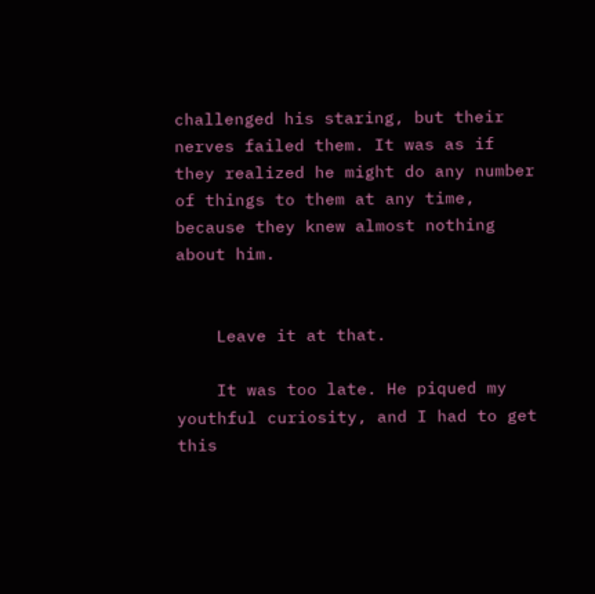challenged his staring, but their nerves failed them. It was as if they realized he might do any number of things to them at any time, because they knew almost nothing about him.


    Leave it at that.

    It was too late. He piqued my youthful curiosity, and I had to get this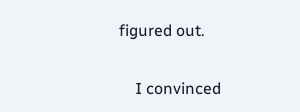figured out.

    I convinced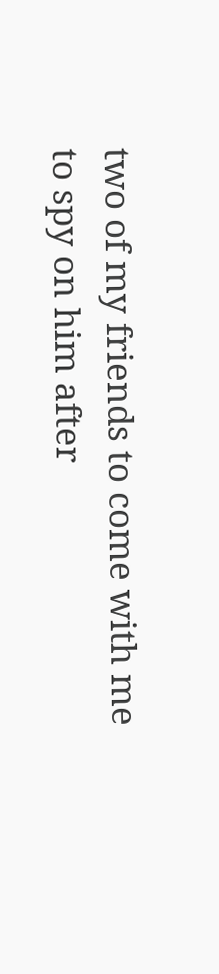two of my friends to come with me to spy on him after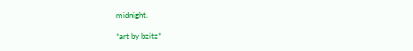midnight.

*art by bzitz*